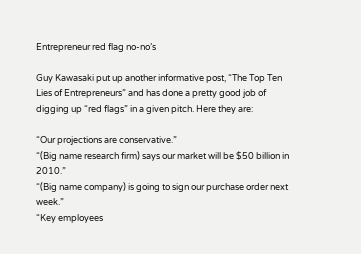Entrepreneur red flag no-no’s

Guy Kawasaki put up another informative post, “The Top Ten Lies of Entrepreneurs” and has done a pretty good job of digging up “red flags” in a given pitch. Here they are:

“Our projections are conservative.”
“(Big name research firm) says our market will be $50 billion in 2010.”
“(Big name company) is going to sign our purchase order next week.”
“Key employees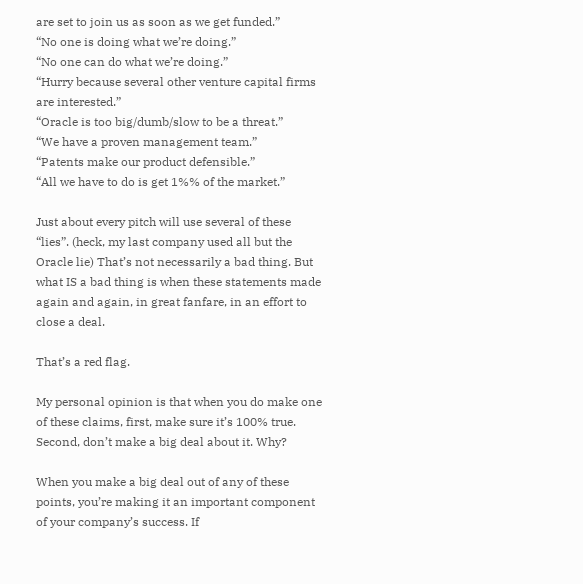are set to join us as soon as we get funded.”
“No one is doing what we’re doing.”
“No one can do what we’re doing.”
“Hurry because several other venture capital firms are interested.”
“Oracle is too big/dumb/slow to be a threat.”
“We have a proven management team.”
“Patents make our product defensible.”
“All we have to do is get 1%% of the market.”

Just about every pitch will use several of these “lies”. (heck, my last company used all but the Oracle lie) That’s not necessarily a bad thing. But what IS a bad thing is when these statements made again and again, in great fanfare, in an effort to close a deal.

That’s a red flag.

My personal opinion is that when you do make one of these claims, first, make sure it’s 100% true. Second, don’t make a big deal about it. Why?

When you make a big deal out of any of these points, you’re making it an important component of your company’s success. If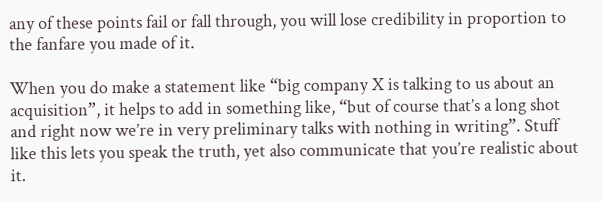any of these points fail or fall through, you will lose credibility in proportion to the fanfare you made of it.

When you do make a statement like “big company X is talking to us about an acquisition”, it helps to add in something like, “but of course that’s a long shot and right now we’re in very preliminary talks with nothing in writing”. Stuff like this lets you speak the truth, yet also communicate that you’re realistic about it.